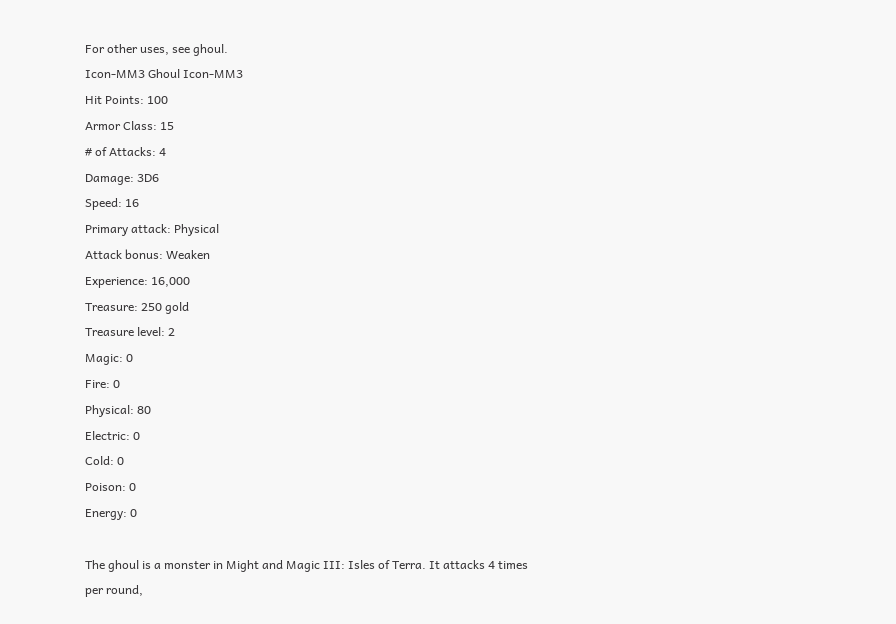For other uses, see ghoul.
Icon-MM3 Ghoul Icon-MM3
Hit Points: 100
Armor Class: 15
# of Attacks: 4
Damage: 3D6
Speed: 16
Primary attack: Physical
Attack bonus: Weaken
Experience: 16,000
Treasure: 250 gold
Treasure level: 2
Magic: 0
Fire: 0
Physical: 80
Electric: 0
Cold: 0
Poison: 0
Energy: 0

The ghoul is a monster in Might and Magic III: Isles of Terra. It attacks 4 times per round,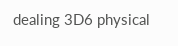dealing 3D6 physical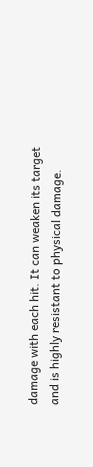damage with each hit. It can weaken its target and is highly resistant to physical damage.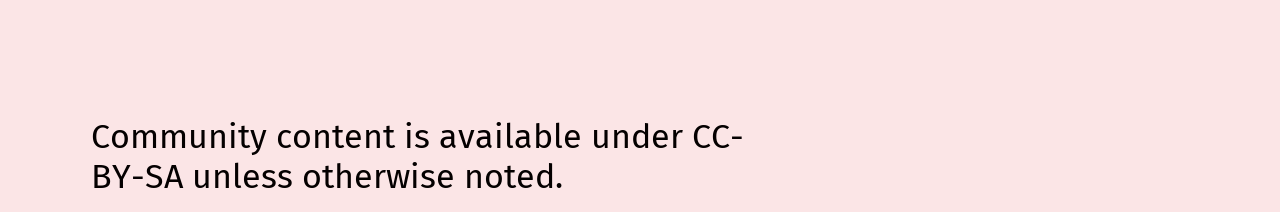Community content is available under CC-BY-SA unless otherwise noted.